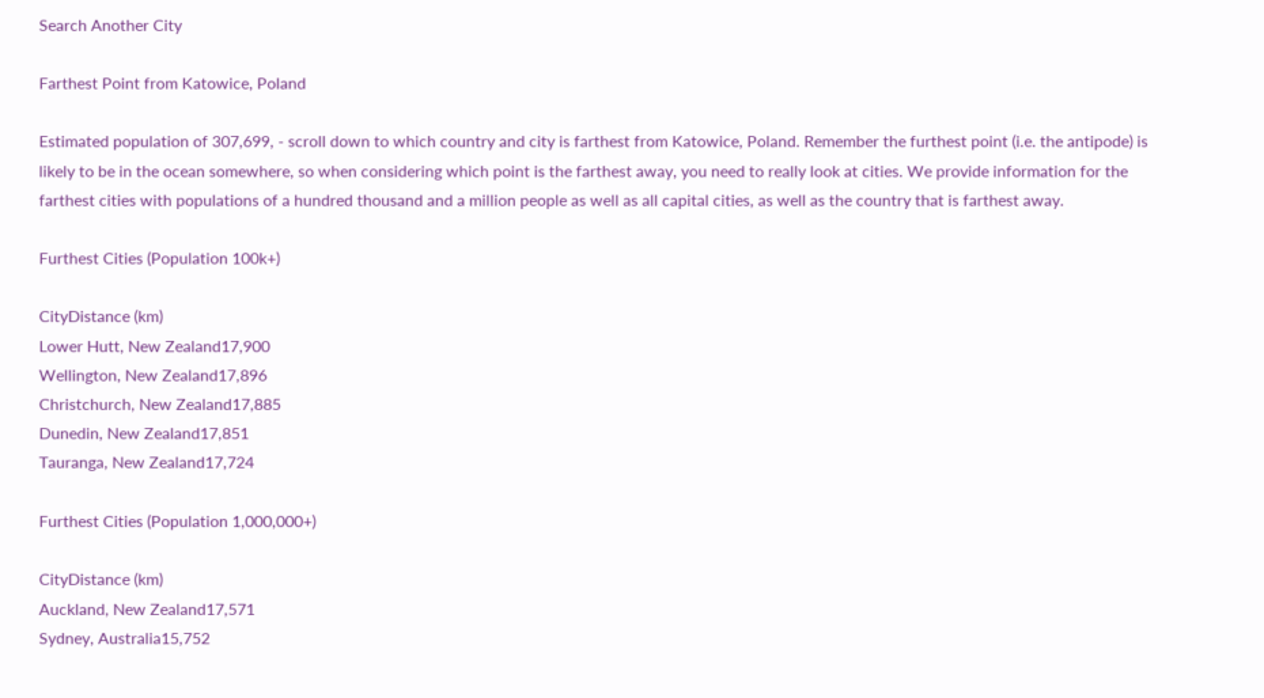Search Another City

Farthest Point from Katowice, Poland

Estimated population of 307,699, - scroll down to which country and city is farthest from Katowice, Poland. Remember the furthest point (i.e. the antipode) is likely to be in the ocean somewhere, so when considering which point is the farthest away, you need to really look at cities. We provide information for the farthest cities with populations of a hundred thousand and a million people as well as all capital cities, as well as the country that is farthest away.

Furthest Cities (Population 100k+)

CityDistance (km)
Lower Hutt, New Zealand17,900
Wellington, New Zealand17,896
Christchurch, New Zealand17,885
Dunedin, New Zealand17,851
Tauranga, New Zealand17,724

Furthest Cities (Population 1,000,000+)

CityDistance (km)
Auckland, New Zealand17,571
Sydney, Australia15,752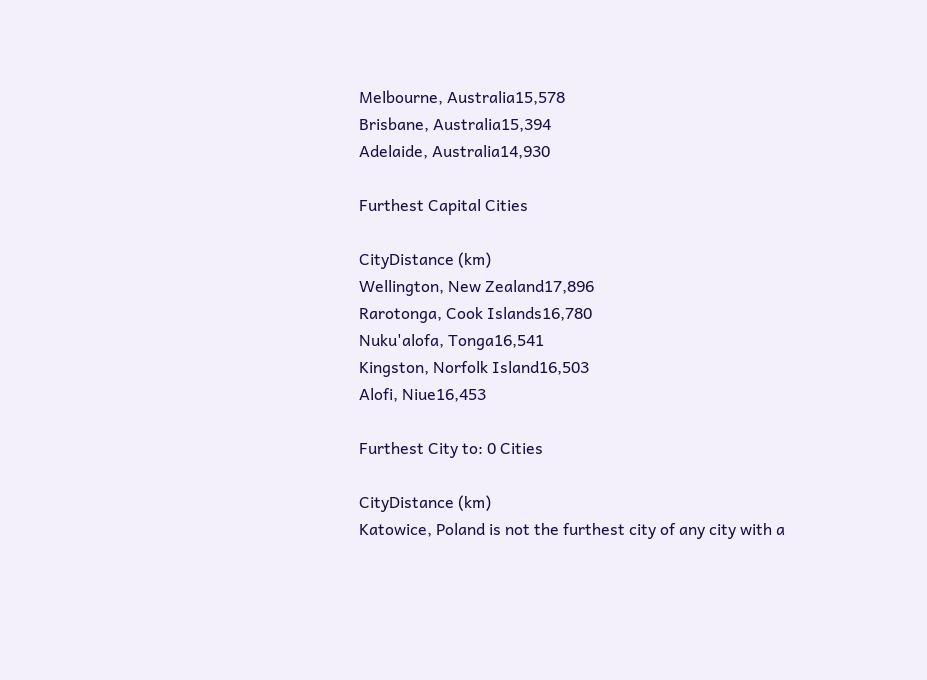Melbourne, Australia15,578
Brisbane, Australia15,394
Adelaide, Australia14,930

Furthest Capital Cities

CityDistance (km)
Wellington, New Zealand17,896
Rarotonga, Cook Islands16,780
Nuku'alofa, Tonga16,541
Kingston, Norfolk Island16,503
Alofi, Niue16,453

Furthest City to: 0 Cities

CityDistance (km)
Katowice, Poland is not the furthest city of any city with a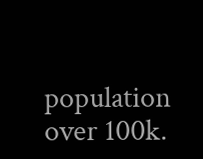population over 100k.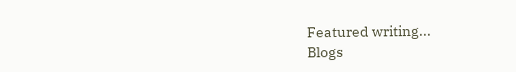Featured writing...
Blogs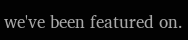we've been featured on.